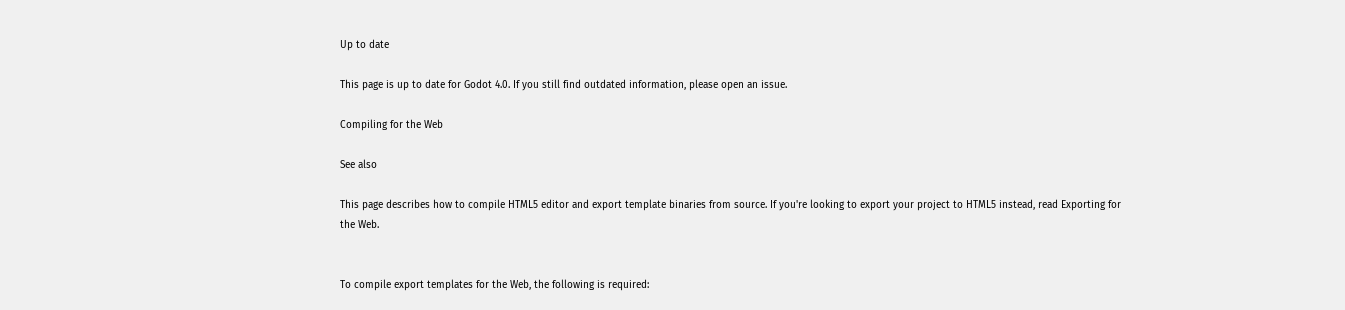Up to date

This page is up to date for Godot 4.0. If you still find outdated information, please open an issue.

Compiling for the Web

See also

This page describes how to compile HTML5 editor and export template binaries from source. If you're looking to export your project to HTML5 instead, read Exporting for the Web.


To compile export templates for the Web, the following is required: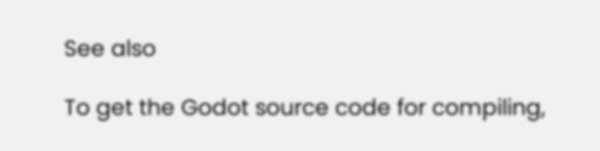See also

To get the Godot source code for compiling,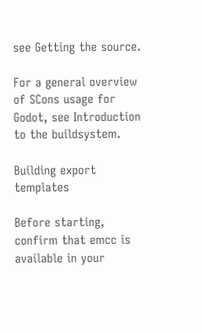see Getting the source.

For a general overview of SCons usage for Godot, see Introduction to the buildsystem.

Building export templates

Before starting, confirm that emcc is available in your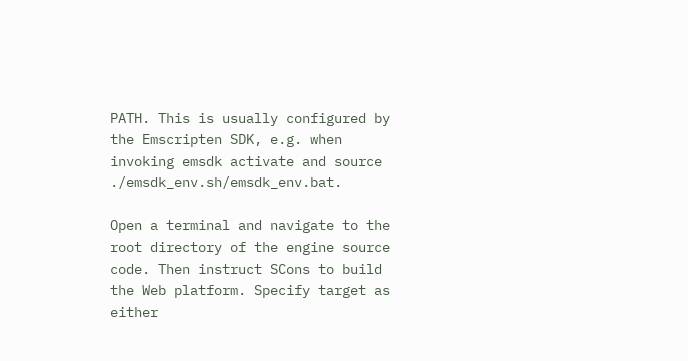PATH. This is usually configured by the Emscripten SDK, e.g. when invoking emsdk activate and source ./emsdk_env.sh/emsdk_env.bat.

Open a terminal and navigate to the root directory of the engine source code. Then instruct SCons to build the Web platform. Specify target as either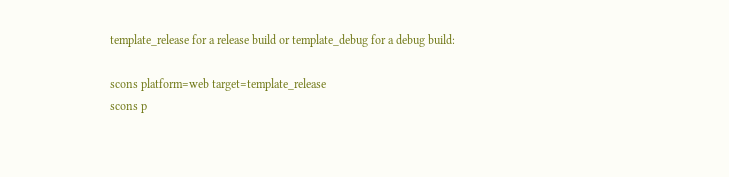template_release for a release build or template_debug for a debug build:

scons platform=web target=template_release
scons p